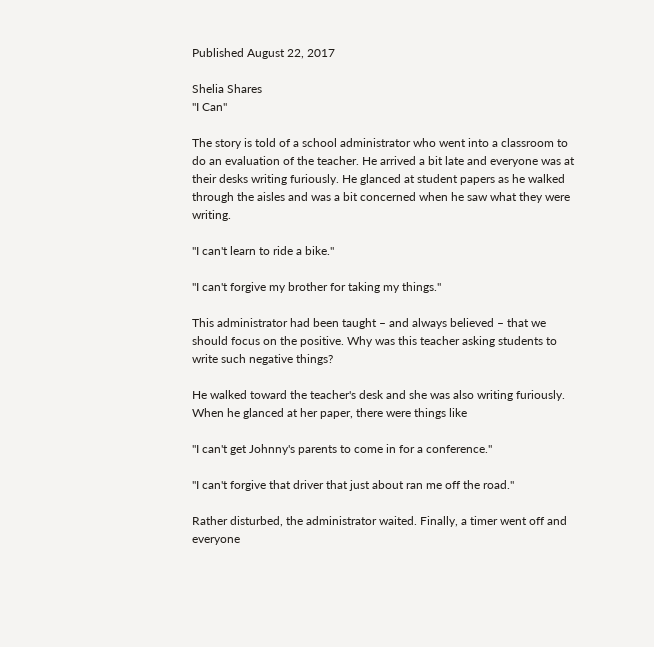Published August 22, 2017

Shelia Shares
"I Can"

The story is told of a school administrator who went into a classroom to do an evaluation of the teacher. He arrived a bit late and everyone was at their desks writing furiously. He glanced at student papers as he walked through the aisles and was a bit concerned when he saw what they were writing.

"I can't learn to ride a bike."

"I can't forgive my brother for taking my things."

This administrator had been taught – and always believed – that we should focus on the positive. Why was this teacher asking students to write such negative things?

He walked toward the teacher's desk and she was also writing furiously. When he glanced at her paper, there were things like

"I can't get Johnny's parents to come in for a conference."

"I can't forgive that driver that just about ran me off the road."

Rather disturbed, the administrator waited. Finally, a timer went off and everyone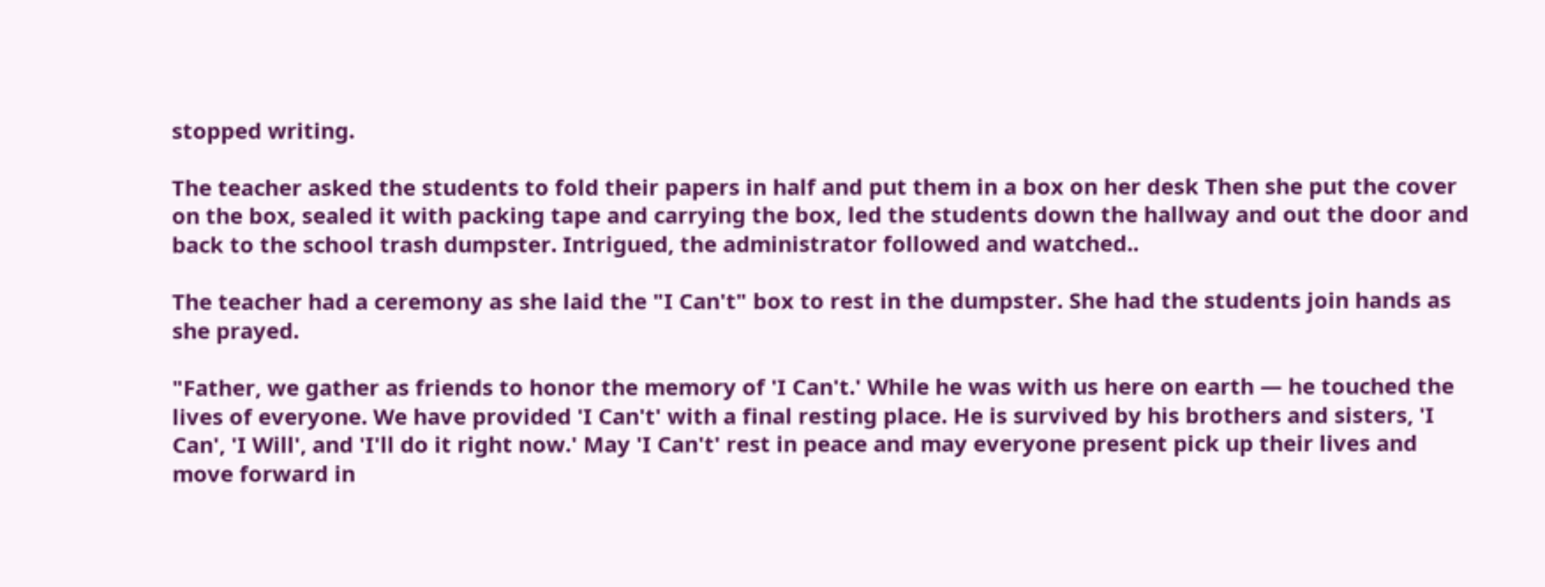stopped writing.

The teacher asked the students to fold their papers in half and put them in a box on her desk Then she put the cover on the box, sealed it with packing tape and carrying the box, led the students down the hallway and out the door and back to the school trash dumpster. Intrigued, the administrator followed and watched..

The teacher had a ceremony as she laid the "I Can't" box to rest in the dumpster. She had the students join hands as she prayed.

"Father, we gather as friends to honor the memory of 'I Can't.' While he was with us here on earth — he touched the lives of everyone. We have provided 'I Can't' with a final resting place. He is survived by his brothers and sisters, 'I Can', 'I Will', and 'I'll do it right now.' May 'I Can't' rest in peace and may everyone present pick up their lives and move forward in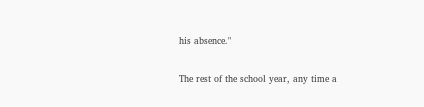his absence."

The rest of the school year, any time a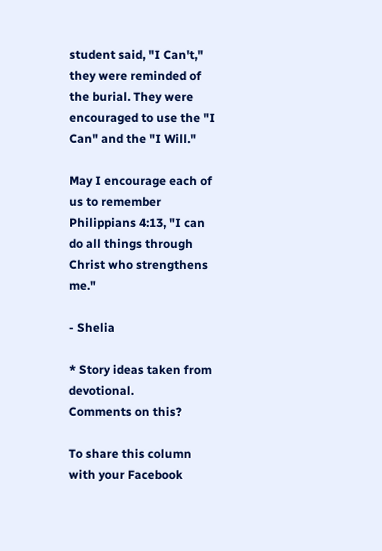student said, "I Can't," they were reminded of the burial. They were encouraged to use the "I Can" and the "I Will."

May I encourage each of us to remember Philippians 4:13, "I can do all things through Christ who strengthens me."

- Shelia

* Story ideas taken from devotional.
Comments on this?

To share this column with your Facebook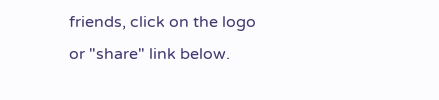friends, click on the logo or "share" link below.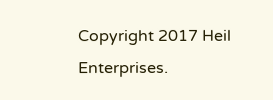Copyright 2017 Heil Enterprises.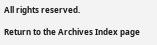All rights reserved.

Return to the Archives Index page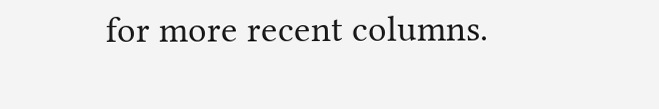for more recent columns.